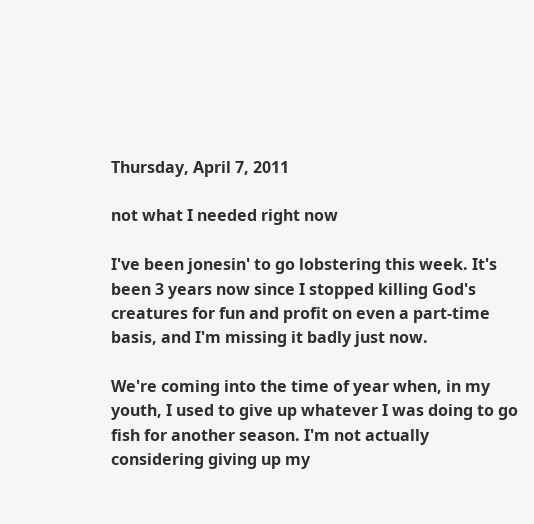Thursday, April 7, 2011

not what I needed right now

I've been jonesin' to go lobstering this week. It's been 3 years now since I stopped killing God's creatures for fun and profit on even a part-time basis, and I'm missing it badly just now.

We're coming into the time of year when, in my youth, I used to give up whatever I was doing to go fish for another season. I'm not actually considering giving up my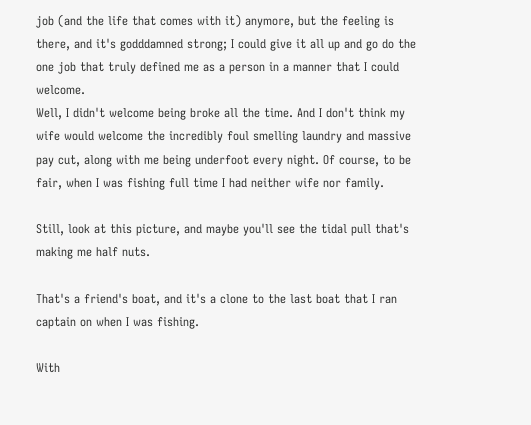job (and the life that comes with it) anymore, but the feeling is there, and it's godddamned strong; I could give it all up and go do the one job that truly defined me as a person in a manner that I could welcome.
Well, I didn't welcome being broke all the time. And I don't think my wife would welcome the incredibly foul smelling laundry and massive pay cut, along with me being underfoot every night. Of course, to be fair, when I was fishing full time I had neither wife nor family.

Still, look at this picture, and maybe you'll see the tidal pull that's making me half nuts.

That's a friend's boat, and it's a clone to the last boat that I ran captain on when I was fishing.

With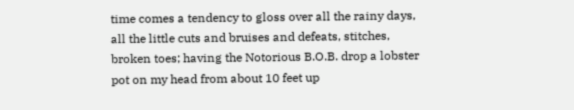time comes a tendency to gloss over all the rainy days, all the little cuts and bruises and defeats, stitches, broken toes; having the Notorious B.O.B. drop a lobster pot on my head from about 10 feet up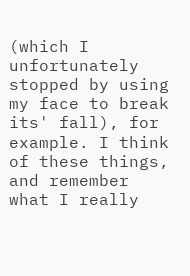(which I unfortunately stopped by using my face to break its' fall), for example. I think of these things, and remember what I really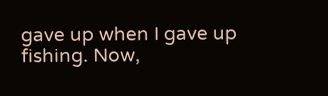gave up when I gave up fishing. Now,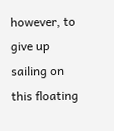however, to give up sailing on this floating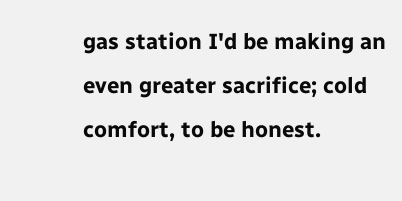gas station I'd be making an even greater sacrifice; cold comfort, to be honest.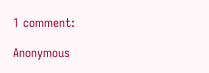1 comment:

Anonymous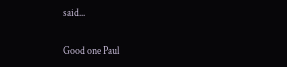said...

Good one Paul